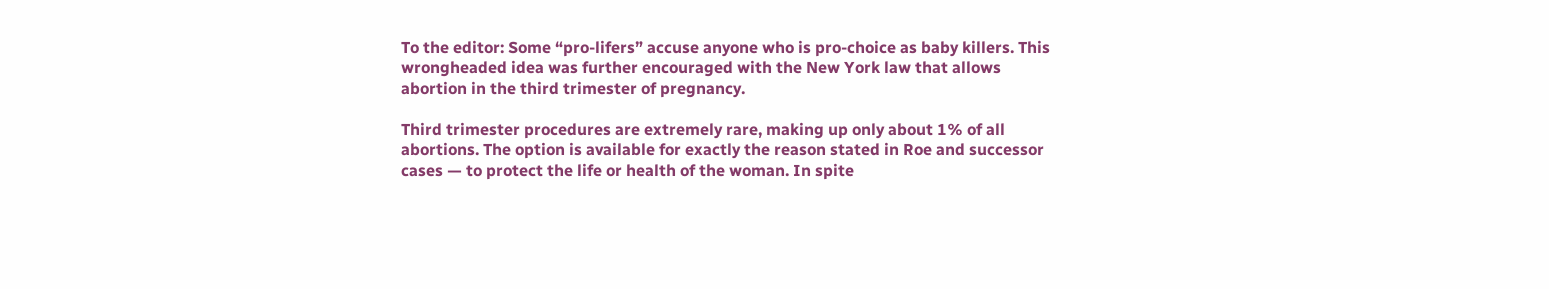To the editor: Some “pro-lifers” accuse anyone who is pro-choice as baby killers. This wrongheaded idea was further encouraged with the New York law that allows abortion in the third trimester of pregnancy.

Third trimester procedures are extremely rare, making up only about 1% of all abortions. The option is available for exactly the reason stated in Roe and successor cases — to protect the life or health of the woman. In spite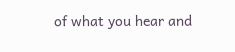of what you hear and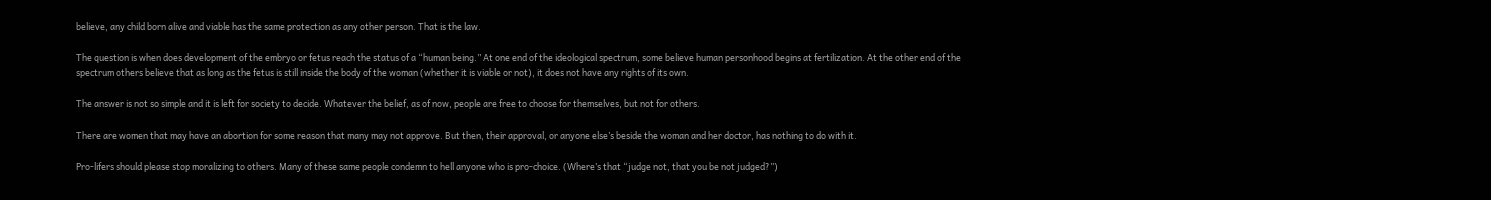believe, any child born alive and viable has the same protection as any other person. That is the law.

The question is when does development of the embryo or fetus reach the status of a “human being.” At one end of the ideological spectrum, some believe human personhood begins at fertilization. At the other end of the spectrum others believe that as long as the fetus is still inside the body of the woman (whether it is viable or not), it does not have any rights of its own.

The answer is not so simple and it is left for society to decide. Whatever the belief, as of now, people are free to choose for themselves, but not for others.

There are women that may have an abortion for some reason that many may not approve. But then, their approval, or anyone else’s beside the woman and her doctor, has nothing to do with it.

Pro-lifers should please stop moralizing to others. Many of these same people condemn to hell anyone who is pro-choice. (Where’s that “judge not, that you be not judged?”)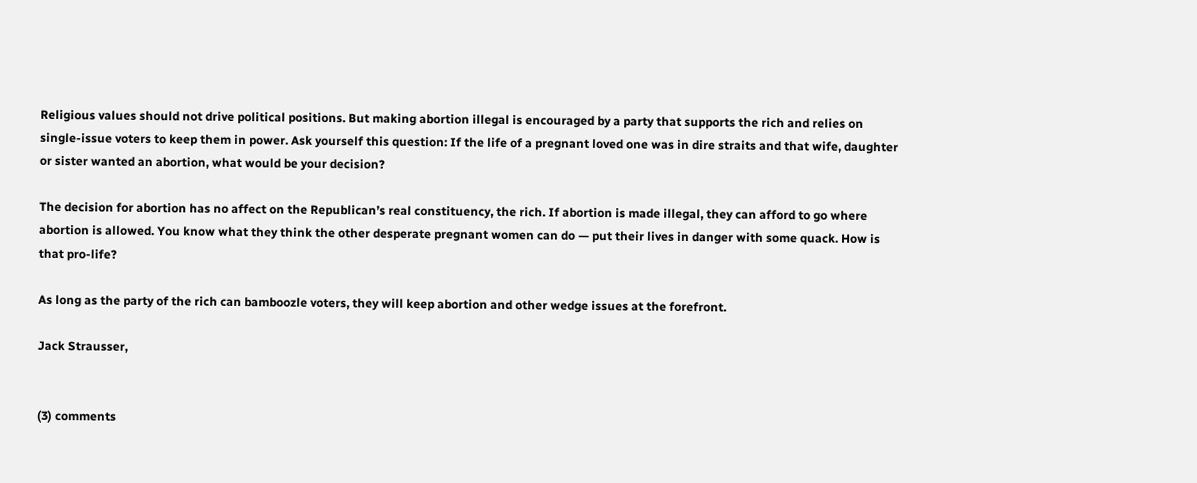Religious values should not drive political positions. But making abortion illegal is encouraged by a party that supports the rich and relies on single-issue voters to keep them in power. Ask yourself this question: If the life of a pregnant loved one was in dire straits and that wife, daughter or sister wanted an abortion, what would be your decision?

The decision for abortion has no affect on the Republican’s real constituency, the rich. If abortion is made illegal, they can afford to go where abortion is allowed. You know what they think the other desperate pregnant women can do — put their lives in danger with some quack. How is that pro-life?

As long as the party of the rich can bamboozle voters, they will keep abortion and other wedge issues at the forefront.

Jack Strausser,


(3) comments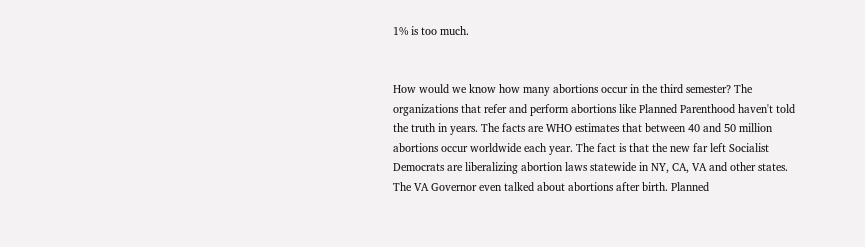1% is too much.


How would we know how many abortions occur in the third semester? The organizations that refer and perform abortions like Planned Parenthood haven't told the truth in years. The facts are WHO estimates that between 40 and 50 million abortions occur worldwide each year. The fact is that the new far left Socialist Democrats are liberalizing abortion laws statewide in NY, CA, VA and other states. The VA Governor even talked about abortions after birth. Planned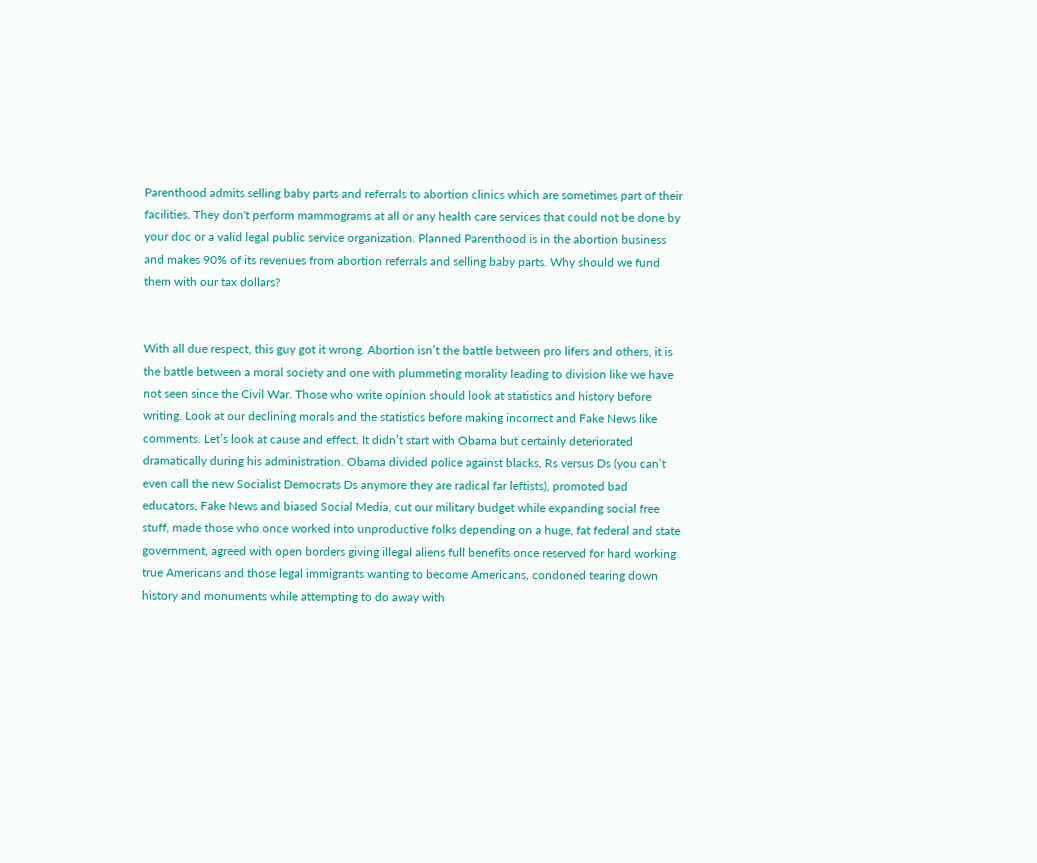Parenthood admits selling baby parts and referrals to abortion clinics which are sometimes part of their facilities. They don't perform mammograms at all or any health care services that could not be done by your doc or a valid legal public service organization. Planned Parenthood is in the abortion business and makes 90% of its revenues from abortion referrals and selling baby parts. Why should we fund them with our tax dollars?


With all due respect, this guy got it wrong. Abortion isn’t the battle between pro lifers and others, it is the battle between a moral society and one with plummeting morality leading to division like we have not seen since the Civil War. Those who write opinion should look at statistics and history before writing. Look at our declining morals and the statistics before making incorrect and Fake News like comments. Let’s look at cause and effect. It didn’t start with Obama but certainly deteriorated dramatically during his administration. Obama divided police against blacks, Rs versus Ds (you can’t even call the new Socialist Democrats Ds anymore they are radical far leftists), promoted bad educators, Fake News and biased Social Media, cut our military budget while expanding social free stuff, made those who once worked into unproductive folks depending on a huge, fat federal and state government, agreed with open borders giving illegal aliens full benefits once reserved for hard working true Americans and those legal immigrants wanting to become Americans, condoned tearing down history and monuments while attempting to do away with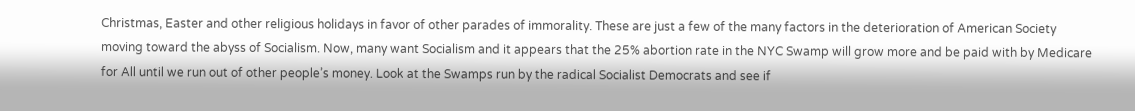Christmas, Easter and other religious holidays in favor of other parades of immorality. These are just a few of the many factors in the deterioration of American Society moving toward the abyss of Socialism. Now, many want Socialism and it appears that the 25% abortion rate in the NYC Swamp will grow more and be paid with by Medicare for All until we run out of other people’s money. Look at the Swamps run by the radical Socialist Democrats and see if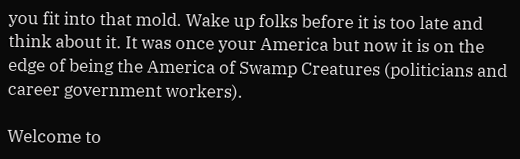you fit into that mold. Wake up folks before it is too late and think about it. It was once your America but now it is on the edge of being the America of Swamp Creatures (politicians and career government workers).

Welcome to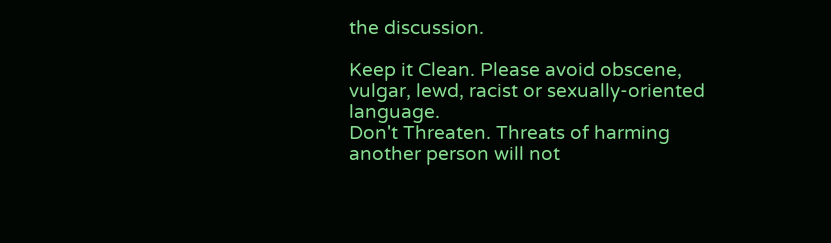the discussion.

Keep it Clean. Please avoid obscene, vulgar, lewd, racist or sexually-oriented language.
Don't Threaten. Threats of harming another person will not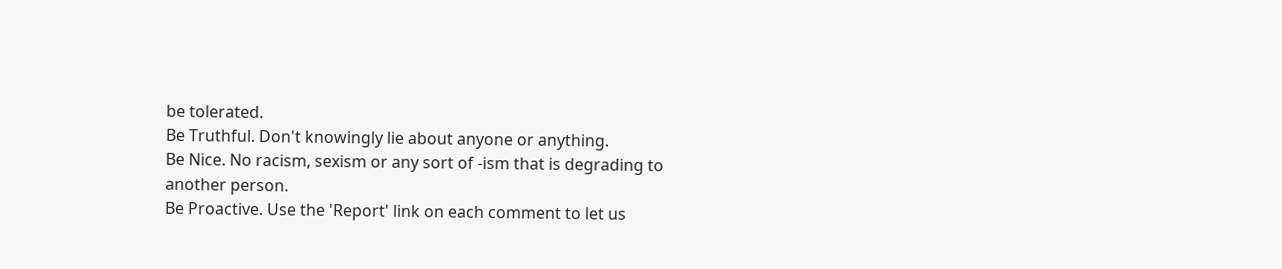be tolerated.
Be Truthful. Don't knowingly lie about anyone or anything.
Be Nice. No racism, sexism or any sort of -ism that is degrading to another person.
Be Proactive. Use the 'Report' link on each comment to let us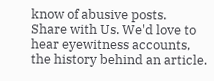know of abusive posts.
Share with Us. We'd love to hear eyewitness accounts, the history behind an article.